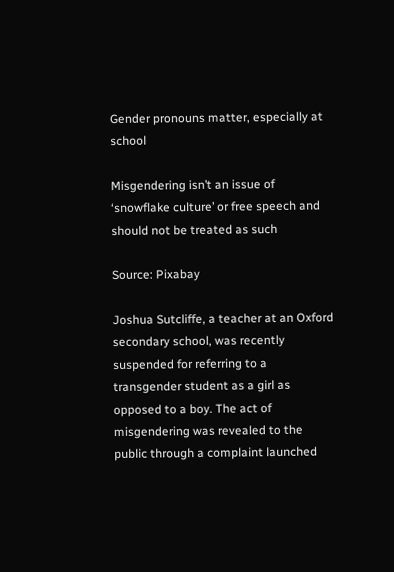Gender pronouns matter, especially at school

Misgendering isn’t an issue of ‘snowflake culture’ or free speech and should not be treated as such

Source: Pixabay

Joshua Sutcliffe, a teacher at an Oxford secondary school, was recently suspended for referring to a transgender student as a girl as opposed to a boy. The act of misgendering was revealed to the public through a complaint launched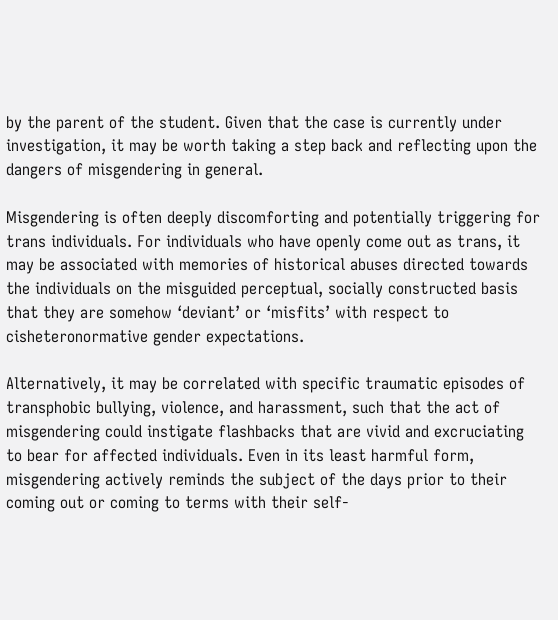by the parent of the student. Given that the case is currently under investigation, it may be worth taking a step back and reflecting upon the dangers of misgendering in general.

Misgendering is often deeply discomforting and potentially triggering for trans individuals. For individuals who have openly come out as trans, it may be associated with memories of historical abuses directed towards the individuals on the misguided perceptual, socially constructed basis that they are somehow ‘deviant’ or ‘misfits’ with respect to cisheteronormative gender expectations.

Alternatively, it may be correlated with specific traumatic episodes of transphobic bullying, violence, and harassment, such that the act of misgendering could instigate flashbacks that are vivid and excruciating to bear for affected individuals. Even in its least harmful form, misgendering actively reminds the subject of the days prior to their coming out or coming to terms with their self-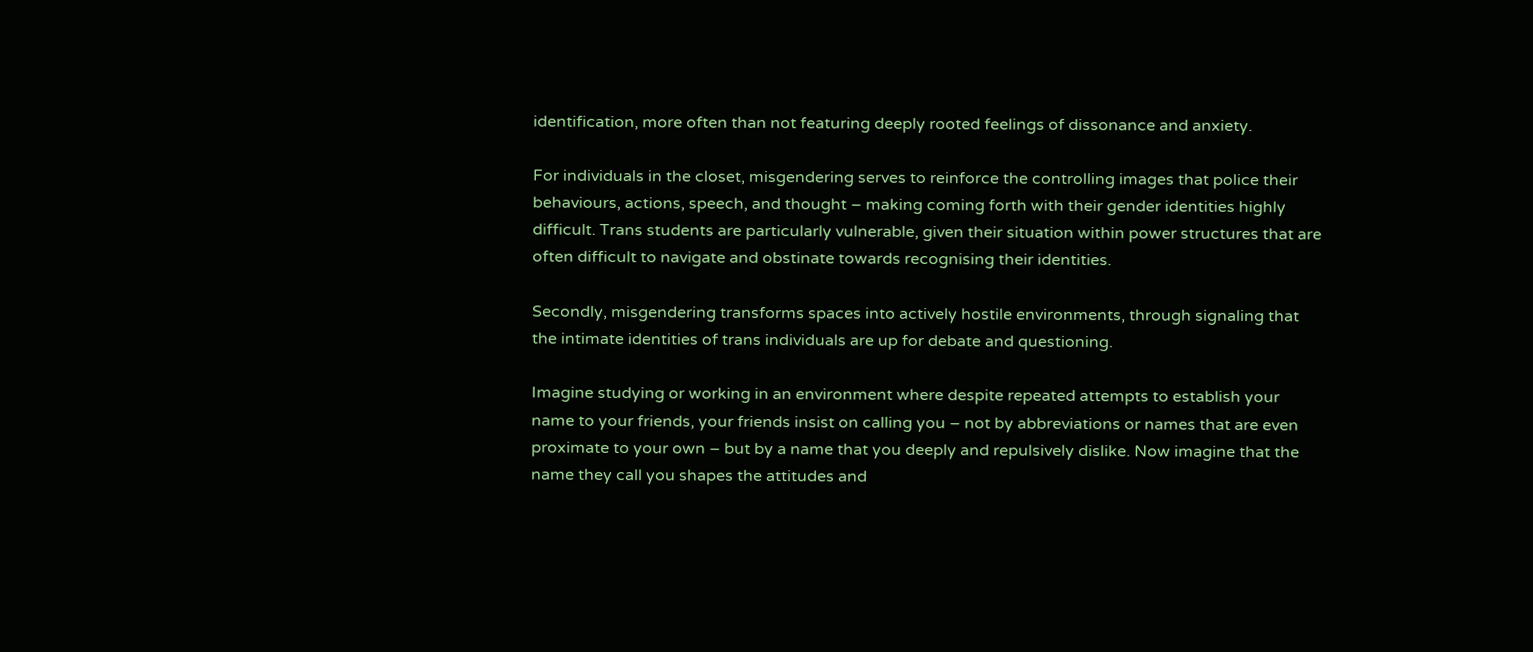identification, more often than not featuring deeply rooted feelings of dissonance and anxiety.

For individuals in the closet, misgendering serves to reinforce the controlling images that police their behaviours, actions, speech, and thought – making coming forth with their gender identities highly difficult. Trans students are particularly vulnerable, given their situation within power structures that are often difficult to navigate and obstinate towards recognising their identities.

Secondly, misgendering transforms spaces into actively hostile environments, through signaling that the intimate identities of trans individuals are up for debate and questioning.

Imagine studying or working in an environment where despite repeated attempts to establish your name to your friends, your friends insist on calling you – not by abbreviations or names that are even proximate to your own – but by a name that you deeply and repulsively dislike. Now imagine that the name they call you shapes the attitudes and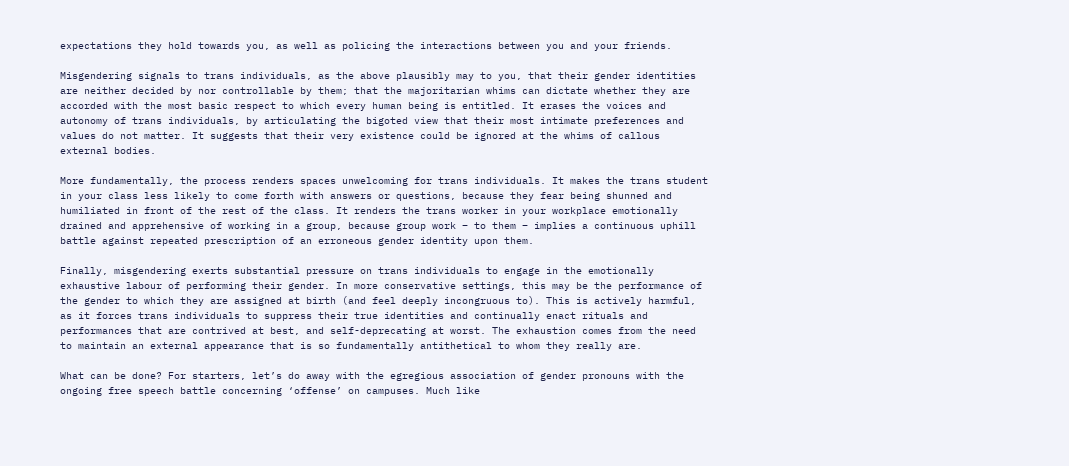expectations they hold towards you, as well as policing the interactions between you and your friends.

Misgendering signals to trans individuals, as the above plausibly may to you, that their gender identities are neither decided by nor controllable by them; that the majoritarian whims can dictate whether they are accorded with the most basic respect to which every human being is entitled. It erases the voices and autonomy of trans individuals, by articulating the bigoted view that their most intimate preferences and values do not matter. It suggests that their very existence could be ignored at the whims of callous external bodies.

More fundamentally, the process renders spaces unwelcoming for trans individuals. It makes the trans student in your class less likely to come forth with answers or questions, because they fear being shunned and humiliated in front of the rest of the class. It renders the trans worker in your workplace emotionally drained and apprehensive of working in a group, because group work – to them – implies a continuous uphill battle against repeated prescription of an erroneous gender identity upon them.

Finally, misgendering exerts substantial pressure on trans individuals to engage in the emotionally exhaustive labour of performing their gender. In more conservative settings, this may be the performance of the gender to which they are assigned at birth (and feel deeply incongruous to). This is actively harmful, as it forces trans individuals to suppress their true identities and continually enact rituals and performances that are contrived at best, and self-deprecating at worst. The exhaustion comes from the need to maintain an external appearance that is so fundamentally antithetical to whom they really are.

What can be done? For starters, let’s do away with the egregious association of gender pronouns with the ongoing free speech battle concerning ‘offense’ on campuses. Much like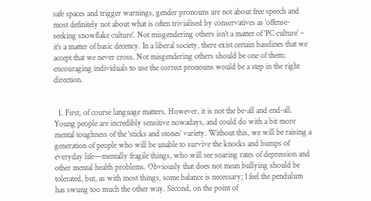safe spaces and trigger warnings, gender pronouns are not about free speech and most definitely not about what is often trivialised by conservatives as ‘offense-seeking snowflake culture’. Not misgendering others isn’t a matter of ‘PC culture’ – it’s a matter of basic decency. In a liberal society, there exist certain baselines that we accept that we never cross. Not misgendering others should be one of them; encouraging individuals to use the correct pronouns would be a step in the right direction.


  1. First, of course language matters. However, it is not the be-all and end-all. Young people are incredibly sensitive nowadays, and could do with a bit more mental toughness of the ‘sticks and stones’ variety. Without this, we will be raising a generation of people who will be unable to survive the knocks and bumps of everyday life—mentally fragile things, who will see soaring rates of depression and other mental health problems. Obviously that does not mean bullying should be tolerated, but, as with most things, some balance is necessary; I feel the pendulum has swung too much the other way. Second, on the point of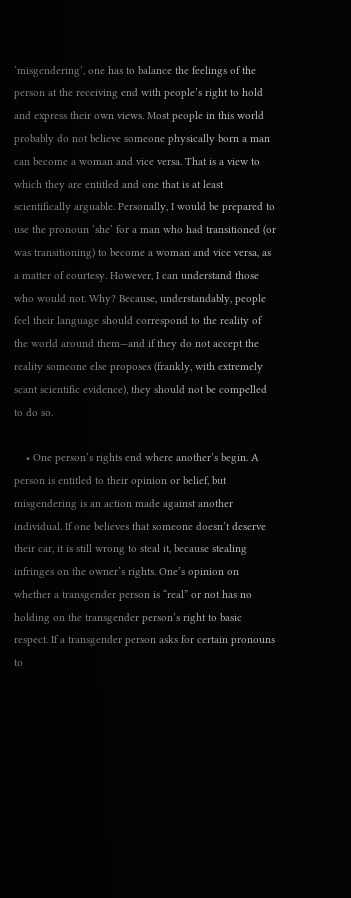‘misgendering’, one has to balance the feelings of the person at the receiving end with people’s right to hold and express their own views. Most people in this world probably do not believe someone physically born a man can become a woman and vice versa. That is a view to which they are entitled and one that is at least scientifically arguable. Personally, I would be prepared to use the pronoun ‘she’ for a man who had transitioned (or was transitioning) to become a woman and vice versa, as a matter of courtesy. However, I can understand those who would not. Why? Because, understandably, people feel their language should correspond to the reality of the world around them—and if they do not accept the reality someone else proposes (frankly, with extremely scant scientific evidence), they should not be compelled to do so.

    • One person’s rights end where another’s begin. A person is entitled to their opinion or belief, but misgendering is an action made against another individual. If one believes that someone doesn’t deserve their car, it is still wrong to steal it, because stealing infringes on the owner’s rights. One’s opinion on whether a transgender person is “real” or not has no holding on the transgender person’s right to basic respect. If a transgender person asks for certain pronouns to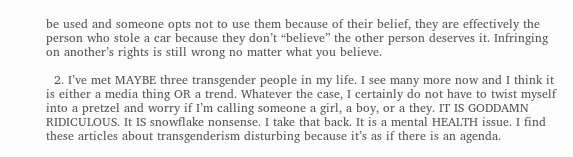be used and someone opts not to use them because of their belief, they are effectively the person who stole a car because they don’t “believe” the other person deserves it. Infringing on another’s rights is still wrong no matter what you believe.

  2. I’ve met MAYBE three transgender people in my life. I see many more now and I think it is either a media thing OR a trend. Whatever the case, I certainly do not have to twist myself into a pretzel and worry if I’m calling someone a girl, a boy, or a they. IT IS GODDAMN RIDICULOUS. It IS snowflake nonsense. I take that back. It is a mental HEALTH issue. I find these articles about transgenderism disturbing because it’s as if there is an agenda.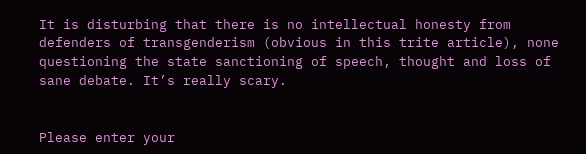It is disturbing that there is no intellectual honesty from defenders of transgenderism (obvious in this trite article), none questioning the state sanctioning of speech, thought and loss of sane debate. It’s really scary.


Please enter your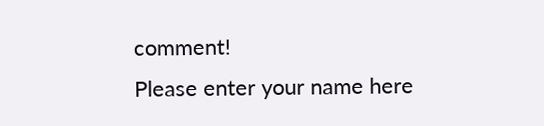comment!
Please enter your name here